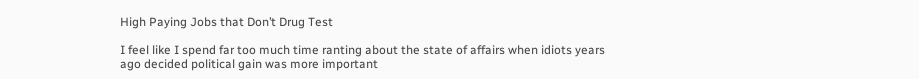High Paying Jobs that Don’t Drug Test

I feel like I spend far too much time ranting about the state of affairs when idiots years ago decided political gain was more important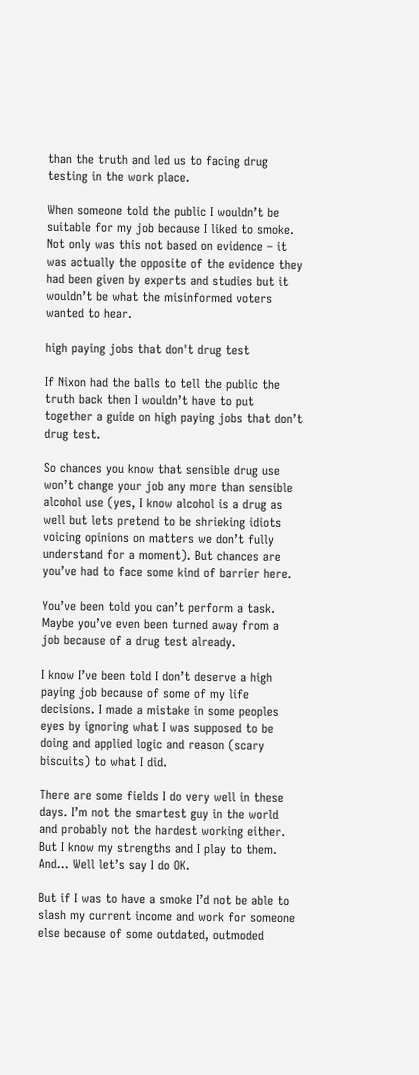than the truth and led us to facing drug testing in the work place.

When someone told the public I wouldn’t be suitable for my job because I liked to smoke. Not only was this not based on evidence – it was actually the opposite of the evidence they had been given by experts and studies but it wouldn’t be what the misinformed voters wanted to hear.

high paying jobs that don't drug test

If Nixon had the balls to tell the public the truth back then I wouldn’t have to put together a guide on high paying jobs that don’t drug test.

So chances you know that sensible drug use won’t change your job any more than sensible alcohol use (yes, I know alcohol is a drug as well but lets pretend to be shrieking idiots voicing opinions on matters we don’t fully understand for a moment). But chances are you’ve had to face some kind of barrier here.

You’ve been told you can’t perform a task. Maybe you’ve even been turned away from a job because of a drug test already.

I know I’ve been told I don’t deserve a high paying job because of some of my life decisions. I made a mistake in some peoples eyes by ignoring what I was supposed to be doing and applied logic and reason (scary biscuits) to what I did.

There are some fields I do very well in these days. I’m not the smartest guy in the world and probably not the hardest working either. But I know my strengths and I play to them. And… Well let’s say I do OK.

But if I was to have a smoke I’d not be able to slash my current income and work for someone else because of some outdated, outmoded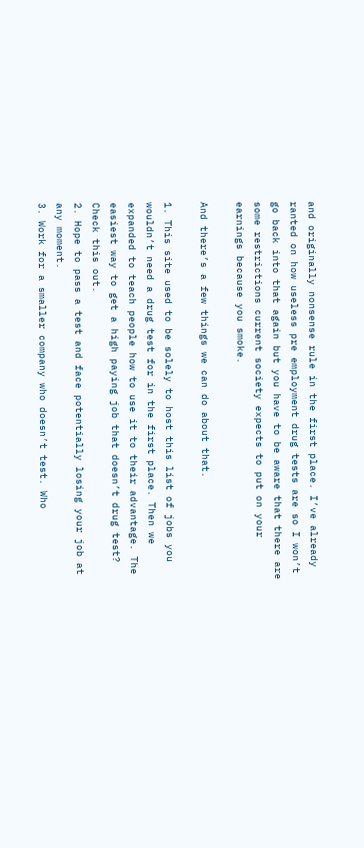and originally nonsense rule in the first place. I’ve already ranted on how useless pre employment drug tests are so I won’t go back into that again but you have to be aware that there are some restrictions current society expects to put on your earnings because you smoke.

And there’s a few things we can do about that.

1. This site used to be solely to host this list of jobs you wouldn’t need a drug test for in the first place. Then we expanded to teach people how to use it to their advantage. The easiest way to get a high paying job that doesn’t drug test? Check this out.
2. Hope to pass a test and face potentially losing your job at any moment.
3. Work for a smaller company who doesn’t test. Who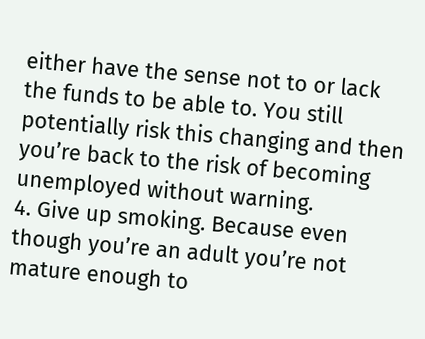either have the sense not to or lack the funds to be able to. You still potentially risk this changing and then you’re back to the risk of becoming unemployed without warning.
4. Give up smoking. Because even though you’re an adult you’re not mature enough to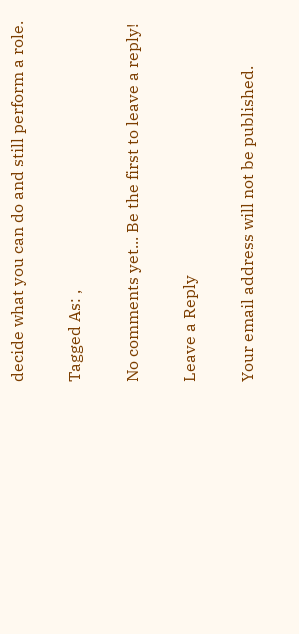decide what you can do and still perform a role.

Tagged As: ,

No comments yet... Be the first to leave a reply!

Leave a Reply

Your email address will not be published.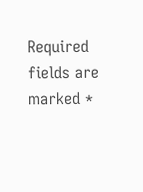Required fields are marked *